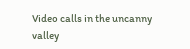Video calls in the uncanny valley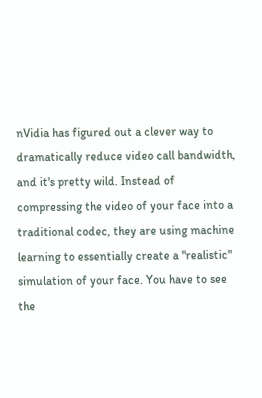nVidia has figured out a clever way to dramatically reduce video call bandwidth, and it's pretty wild. Instead of compressing the video of your face into a traditional codec, they are using machine learning to essentially create a "realistic" simulation of your face. You have to see the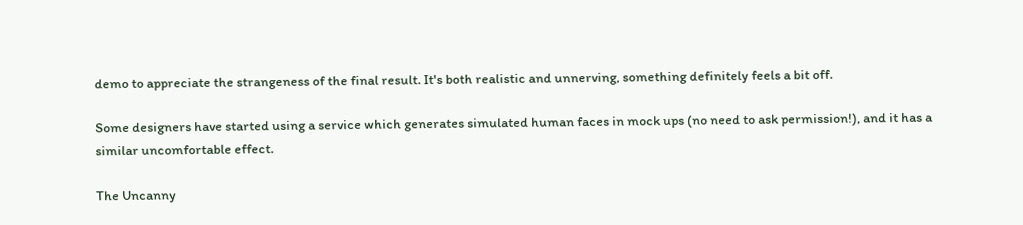demo to appreciate the strangeness of the final result. It's both realistic and unnerving, something definitely feels a bit off.

Some designers have started using a service which generates simulated human faces in mock ups (no need to ask permission!), and it has a similar uncomfortable effect.

The Uncanny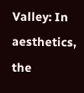Valley: In aesthetics, the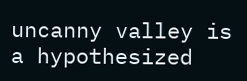uncanny valley is a hypothesized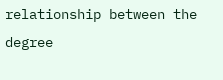relationship between the degree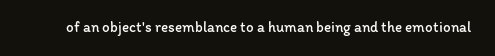of an object's resemblance to a human being and the emotional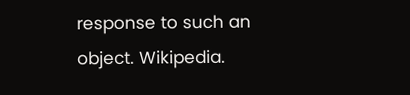response to such an object. Wikipedia.